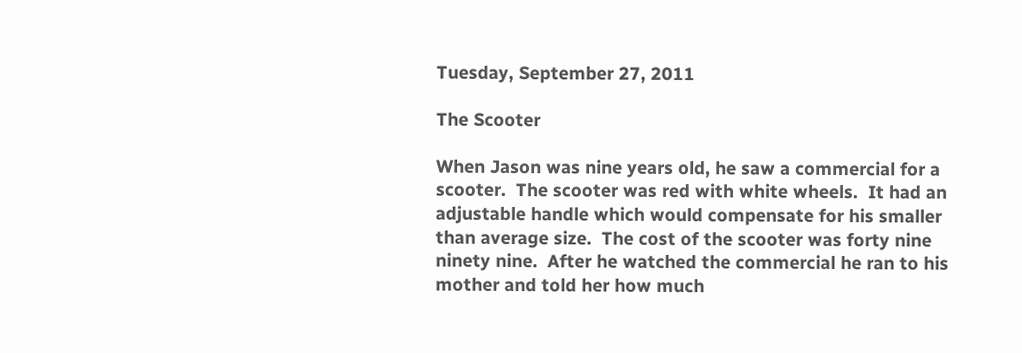Tuesday, September 27, 2011

The Scooter

When Jason was nine years old, he saw a commercial for a scooter.  The scooter was red with white wheels.  It had an adjustable handle which would compensate for his smaller than average size.  The cost of the scooter was forty nine ninety nine.  After he watched the commercial he ran to his mother and told her how much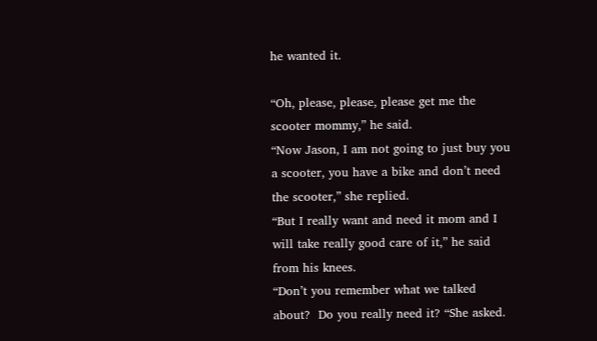he wanted it.

“Oh, please, please, please get me the scooter mommy,” he said.
“Now Jason, I am not going to just buy you a scooter, you have a bike and don’t need the scooter,” she replied.
“But I really want and need it mom and I will take really good care of it,” he said from his knees.
“Don’t you remember what we talked about?  Do you really need it? “She asked.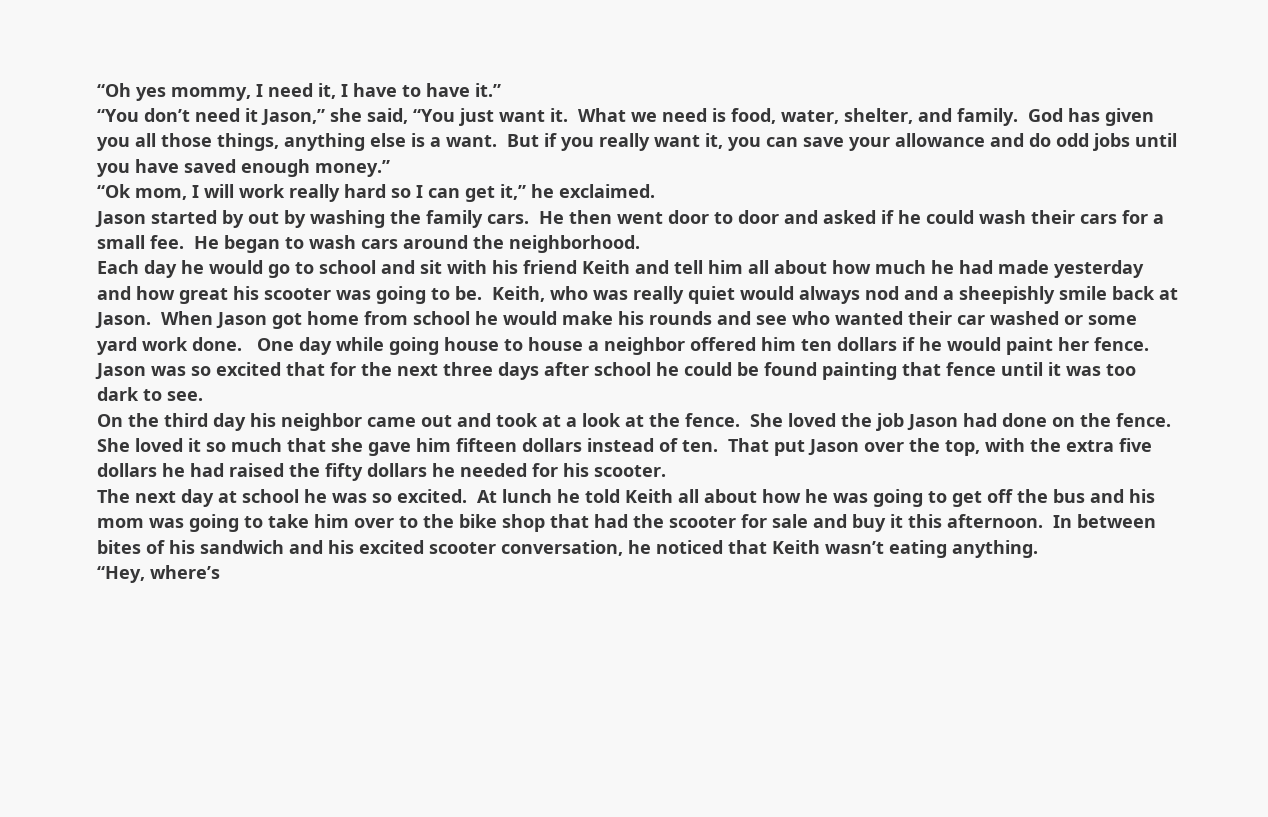“Oh yes mommy, I need it, I have to have it.”
“You don’t need it Jason,” she said, “You just want it.  What we need is food, water, shelter, and family.  God has given you all those things, anything else is a want.  But if you really want it, you can save your allowance and do odd jobs until you have saved enough money.”
“Ok mom, I will work really hard so I can get it,” he exclaimed.
Jason started by out by washing the family cars.  He then went door to door and asked if he could wash their cars for a small fee.  He began to wash cars around the neighborhood.
Each day he would go to school and sit with his friend Keith and tell him all about how much he had made yesterday and how great his scooter was going to be.  Keith, who was really quiet would always nod and a sheepishly smile back at Jason.  When Jason got home from school he would make his rounds and see who wanted their car washed or some yard work done.   One day while going house to house a neighbor offered him ten dollars if he would paint her fence.  Jason was so excited that for the next three days after school he could be found painting that fence until it was too dark to see.
On the third day his neighbor came out and took at a look at the fence.  She loved the job Jason had done on the fence.  She loved it so much that she gave him fifteen dollars instead of ten.  That put Jason over the top, with the extra five dollars he had raised the fifty dollars he needed for his scooter.
The next day at school he was so excited.  At lunch he told Keith all about how he was going to get off the bus and his mom was going to take him over to the bike shop that had the scooter for sale and buy it this afternoon.  In between bites of his sandwich and his excited scooter conversation, he noticed that Keith wasn’t eating anything.
“Hey, where’s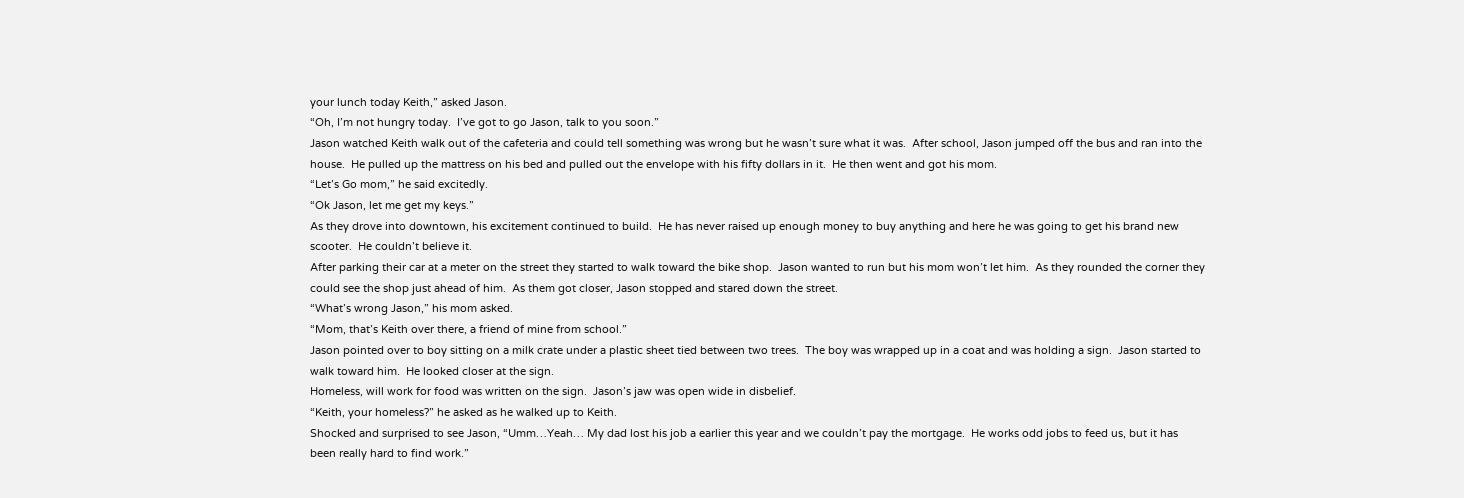your lunch today Keith,” asked Jason.
“Oh, I’m not hungry today.  I’ve got to go Jason, talk to you soon.”
Jason watched Keith walk out of the cafeteria and could tell something was wrong but he wasn’t sure what it was.  After school, Jason jumped off the bus and ran into the house.  He pulled up the mattress on his bed and pulled out the envelope with his fifty dollars in it.  He then went and got his mom.
“Let’s Go mom,” he said excitedly.
“Ok Jason, let me get my keys.”
As they drove into downtown, his excitement continued to build.  He has never raised up enough money to buy anything and here he was going to get his brand new scooter.  He couldn’t believe it.
After parking their car at a meter on the street they started to walk toward the bike shop.  Jason wanted to run but his mom won’t let him.  As they rounded the corner they could see the shop just ahead of him.  As them got closer, Jason stopped and stared down the street.
“What’s wrong Jason,” his mom asked.
“Mom, that’s Keith over there, a friend of mine from school.”
Jason pointed over to boy sitting on a milk crate under a plastic sheet tied between two trees.  The boy was wrapped up in a coat and was holding a sign.  Jason started to walk toward him.  He looked closer at the sign.
Homeless, will work for food was written on the sign.  Jason’s jaw was open wide in disbelief.
“Keith, your homeless?” he asked as he walked up to Keith.
Shocked and surprised to see Jason, “Umm…Yeah… My dad lost his job a earlier this year and we couldn’t pay the mortgage.  He works odd jobs to feed us, but it has been really hard to find work.”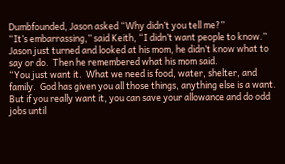Dumbfounded, Jason asked “Why didn’t you tell me?”
“It’s embarrassing,” said Keith, “I didn’t want people to know.”
Jason just turned and looked at his mom, he didn’t know what to say or do.  Then he remembered what his mom said.
“You just want it.  What we need is food, water, shelter, and family.  God has given you all those things, anything else is a want.  But if you really want it, you can save your allowance and do odd jobs until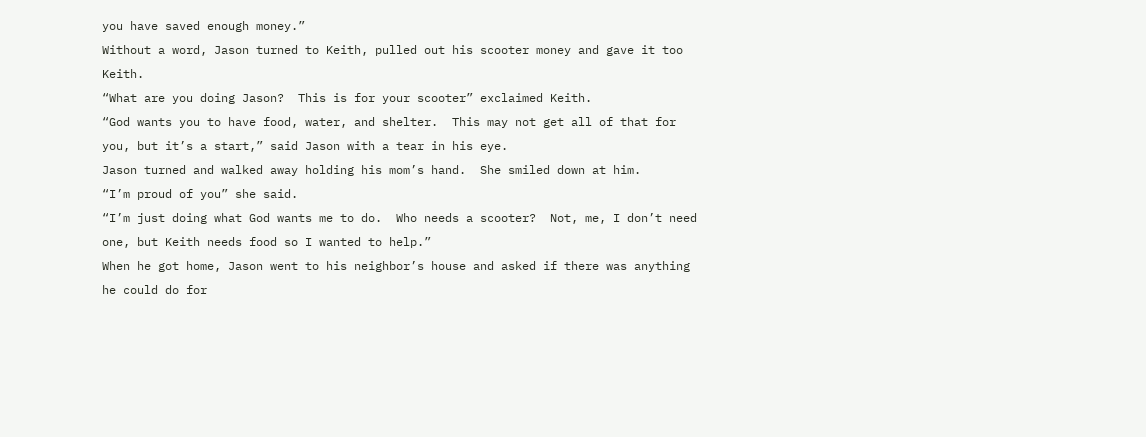you have saved enough money.”
Without a word, Jason turned to Keith, pulled out his scooter money and gave it too Keith.
“What are you doing Jason?  This is for your scooter” exclaimed Keith.
“God wants you to have food, water, and shelter.  This may not get all of that for you, but it’s a start,” said Jason with a tear in his eye.
Jason turned and walked away holding his mom’s hand.  She smiled down at him.
“I’m proud of you” she said.
“I’m just doing what God wants me to do.  Who needs a scooter?  Not, me, I don’t need one, but Keith needs food so I wanted to help.”
When he got home, Jason went to his neighbor’s house and asked if there was anything he could do for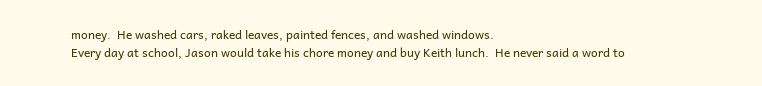money.  He washed cars, raked leaves, painted fences, and washed windows.
Every day at school, Jason would take his chore money and buy Keith lunch.  He never said a word to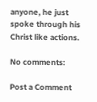anyone, he just spoke through his Christ like actions.

No comments:

Post a Comment